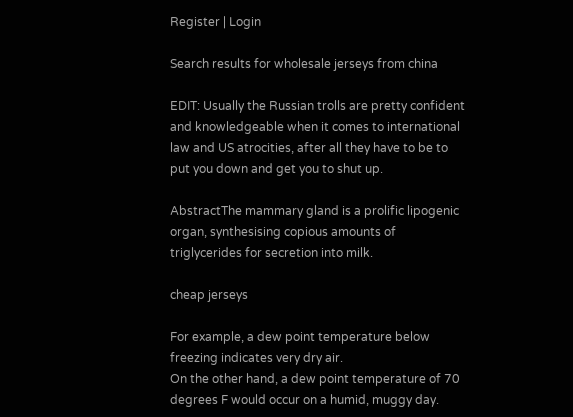Register | Login

Search results for wholesale jerseys from china

EDIT: Usually the Russian trolls are pretty confident and knowledgeable when it comes to international law and US atrocities, after all they have to be to put you down and get you to shut up.

AbstractThe mammary gland is a prolific lipogenic organ, synthesising copious amounts of triglycerides for secretion into milk.

cheap jerseys

For example, a dew point temperature below freezing indicates very dry air.
On the other hand, a dew point temperature of 70 degrees F would occur on a humid, muggy day.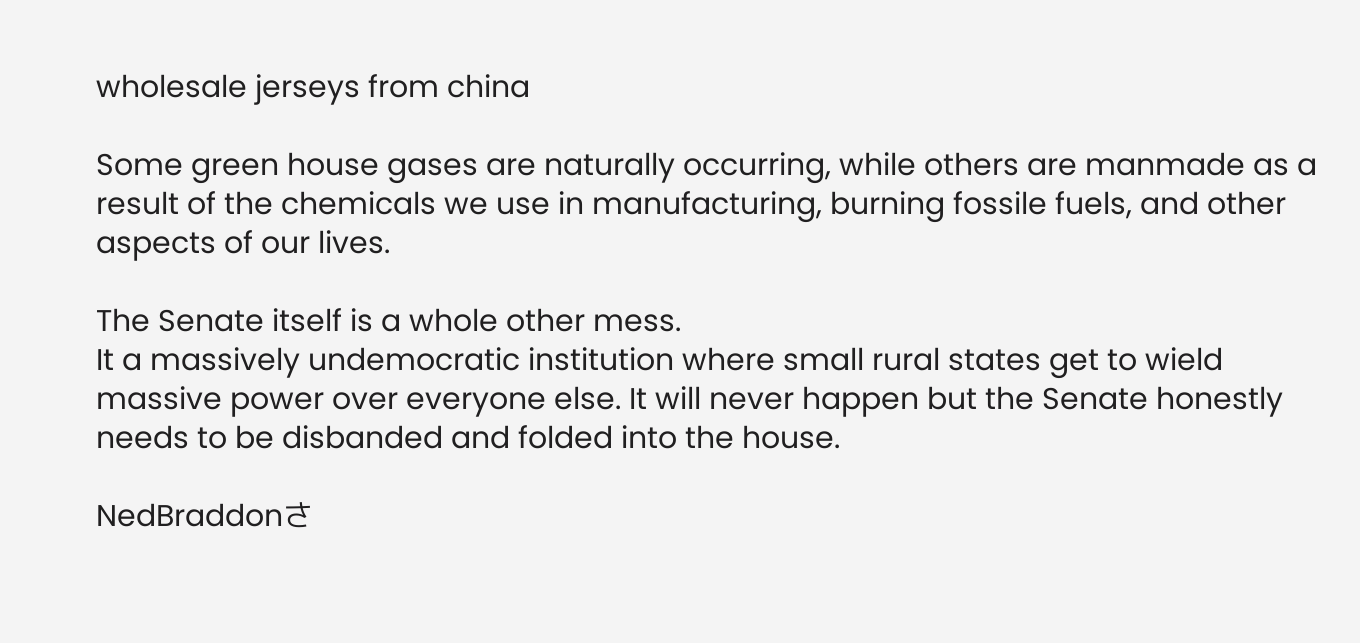wholesale jerseys from china

Some green house gases are naturally occurring, while others are manmade as a result of the chemicals we use in manufacturing, burning fossile fuels, and other aspects of our lives.

The Senate itself is a whole other mess.
It a massively undemocratic institution where small rural states get to wield massive power over everyone else. It will never happen but the Senate honestly needs to be disbanded and folded into the house.

NedBraddonさ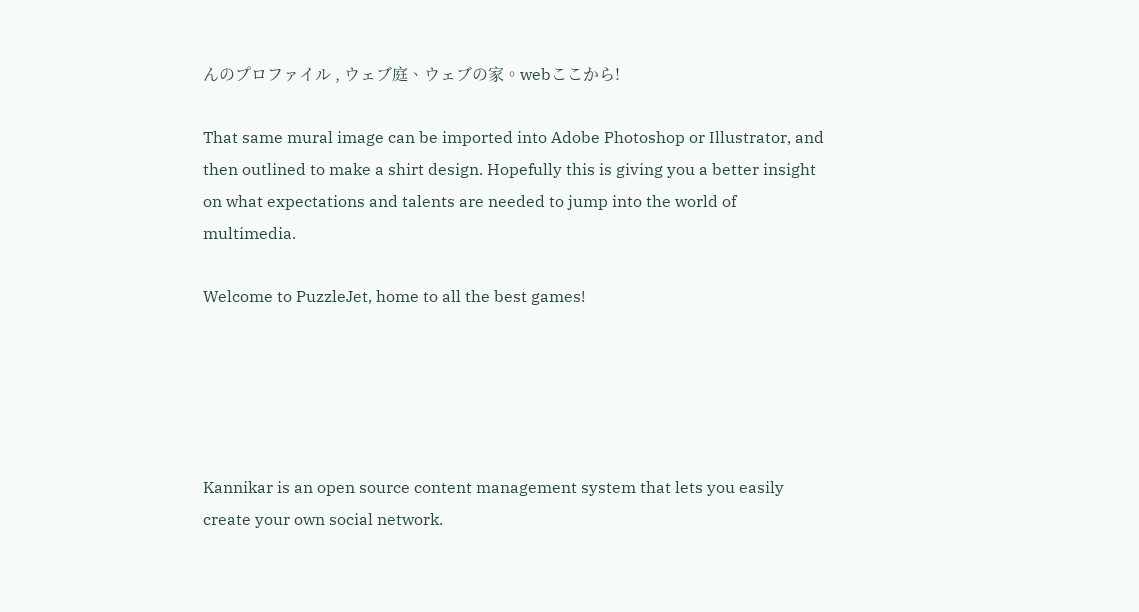んのプロファイル , ウェブ庭、ウェブの家。webここから!

That same mural image can be imported into Adobe Photoshop or Illustrator, and then outlined to make a shirt design. Hopefully this is giving you a better insight on what expectations and talents are needed to jump into the world of multimedia.

Welcome to PuzzleJet, home to all the best games!





Kannikar is an open source content management system that lets you easily create your own social network.